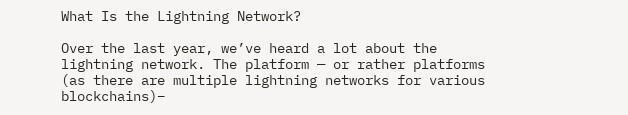What Is the Lightning Network?

Over the last year, we’ve heard a lot about the lightning network. The platform — or rather platforms (as there are multiple lightning networks for various blockchains)–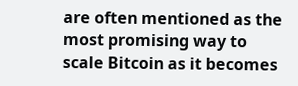are often mentioned as the most promising way to scale Bitcoin as it becomes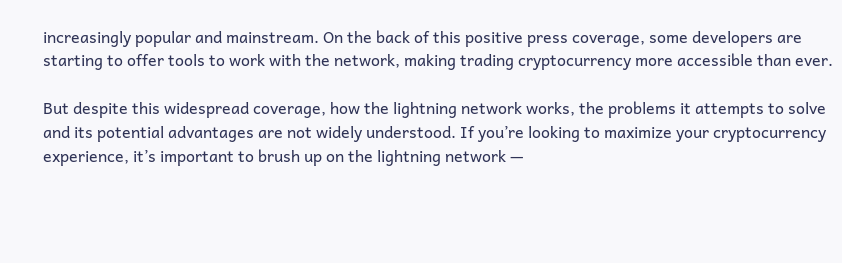increasingly popular and mainstream. On the back of this positive press coverage, some developers are starting to offer tools to work with the network, making trading cryptocurrency more accessible than ever.

But despite this widespread coverage, how the lightning network works, the problems it attempts to solve and its potential advantages are not widely understood. If you’re looking to maximize your cryptocurrency experience, it’s important to brush up on the lightning network —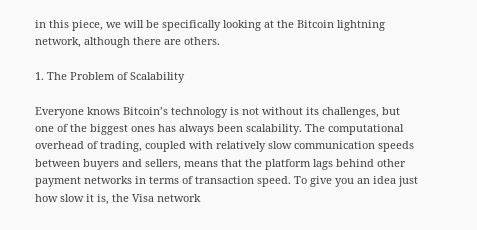in this piece, we will be specifically looking at the Bitcoin lightning network, although there are others.

1. The Problem of Scalability

Everyone knows Bitcoin’s technology is not without its challenges, but one of the biggest ones has always been scalability. The computational overhead of trading, coupled with relatively slow communication speeds between buyers and sellers, means that the platform lags behind other payment networks in terms of transaction speed. To give you an idea just how slow it is, the Visa network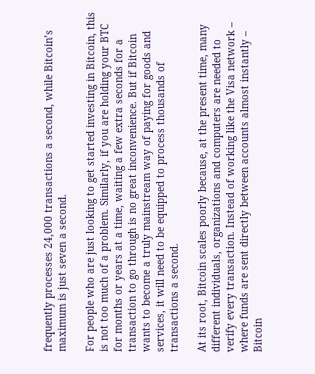frequently processes 24,000 transactions a second, while Bitcoin’s maximum is just seven a second.

For people who are just looking to get started investing in Bitcoin, this is not too much of a problem. Similarly, if you are holding your BTC for months or years at a time, waiting a few extra seconds for a transaction to go through is no great inconvenience. But if Bitcoin wants to become a truly mainstream way of paying for goods and services, it will need to be equipped to process thousands of transactions a second.

At its root, Bitcoin scales poorly because, at the present time, many different individuals, organizations and computers are needed to verify every transaction. Instead of working like the Visa network – where funds are sent directly between accounts almost instantly – Bitcoin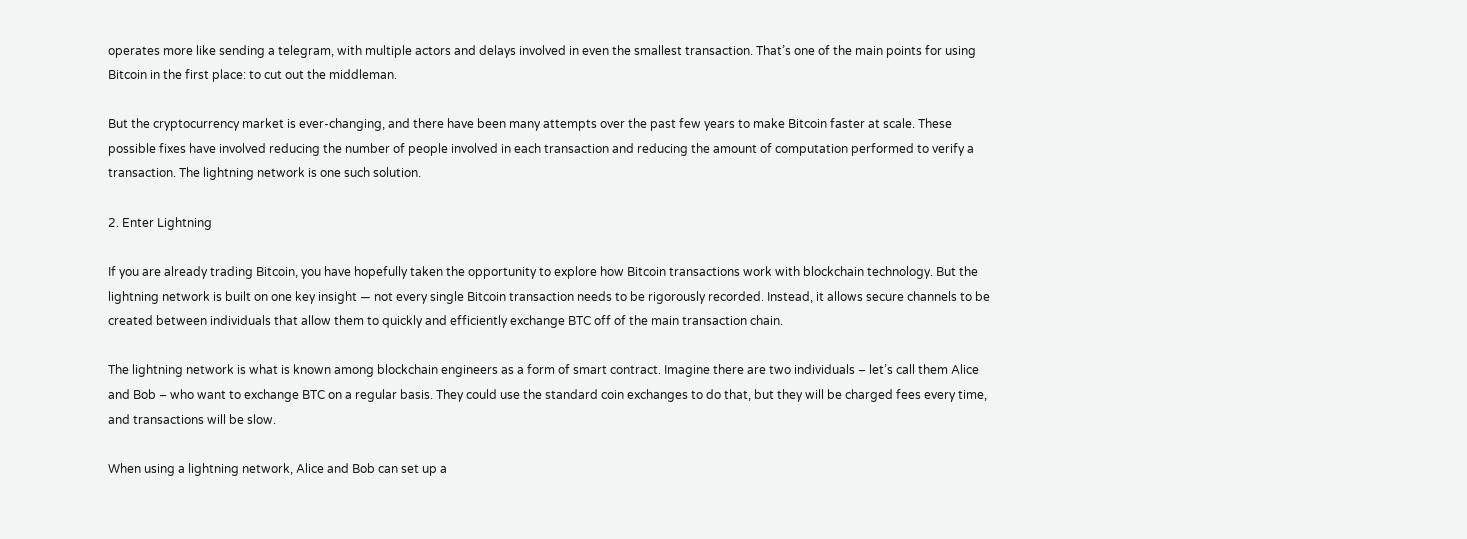operates more like sending a telegram, with multiple actors and delays involved in even the smallest transaction. That’s one of the main points for using Bitcoin in the first place: to cut out the middleman.

But the cryptocurrency market is ever-changing, and there have been many attempts over the past few years to make Bitcoin faster at scale. These possible fixes have involved reducing the number of people involved in each transaction and reducing the amount of computation performed to verify a transaction. The lightning network is one such solution.

2. Enter Lightning

If you are already trading Bitcoin, you have hopefully taken the opportunity to explore how Bitcoin transactions work with blockchain technology. But the lightning network is built on one key insight — not every single Bitcoin transaction needs to be rigorously recorded. Instead, it allows secure channels to be created between individuals that allow them to quickly and efficiently exchange BTC off of the main transaction chain.

The lightning network is what is known among blockchain engineers as a form of smart contract. Imagine there are two individuals – let’s call them Alice and Bob – who want to exchange BTC on a regular basis. They could use the standard coin exchanges to do that, but they will be charged fees every time, and transactions will be slow.

When using a lightning network, Alice and Bob can set up a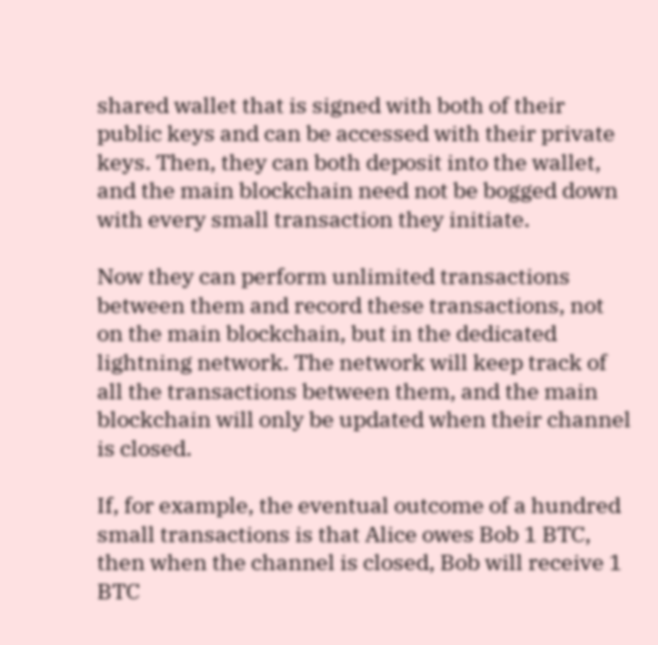shared wallet that is signed with both of their public keys and can be accessed with their private keys. Then, they can both deposit into the wallet, and the main blockchain need not be bogged down with every small transaction they initiate.

Now they can perform unlimited transactions between them and record these transactions, not on the main blockchain, but in the dedicated lightning network. The network will keep track of all the transactions between them, and the main blockchain will only be updated when their channel is closed.

If, for example, the eventual outcome of a hundred small transactions is that Alice owes Bob 1 BTC, then when the channel is closed, Bob will receive 1 BTC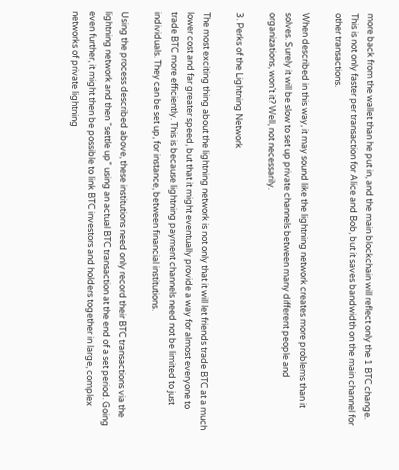more back from the wallet than he put in, and the main blockchain will reflect only the 1 BTC change. This is not only faster per transaction for Alice and Bob, but it saves bandwidth on the main channel for other transactions.

When described in this way, it may sound like the lightning network creates more problems than it solves. Surely it will be slow to set up private channels between many different people and organizations, won’t it? Well, not necessarily.

3. Perks of the Lightning Network

The most exciting thing about the lightning network is not only that it will let friends trade BTC at a much lower cost and far greater speed, but that it might eventually provide a way for almost everyone to trade BTC more efficiently. This is because lightning payment channels need not be limited to just individuals. They can be set up, for instance, between financial institutions.

Using the process described above, these institutions need only record their BTC transactions via the lightning network and then “settle up” using an actual BTC transaction at the end of a set period. Going even further, it might then be possible to link BTC investors and holders together in large, complex networks of private lightning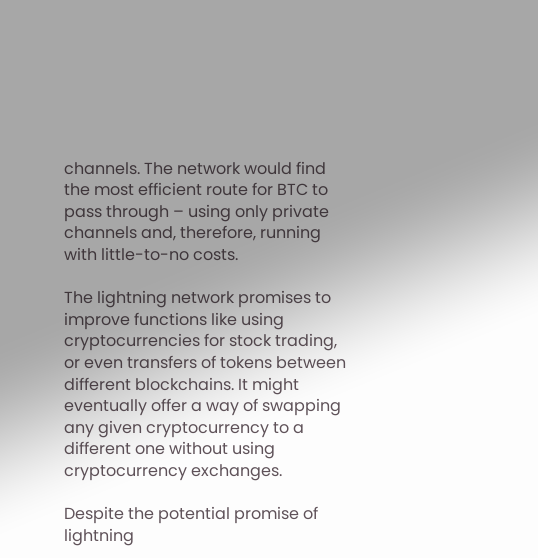channels. The network would find the most efficient route for BTC to pass through – using only private channels and, therefore, running with little-to-no costs.

The lightning network promises to improve functions like using cryptocurrencies for stock trading, or even transfers of tokens between different blockchains. It might eventually offer a way of swapping any given cryptocurrency to a different one without using cryptocurrency exchanges.

Despite the potential promise of lightning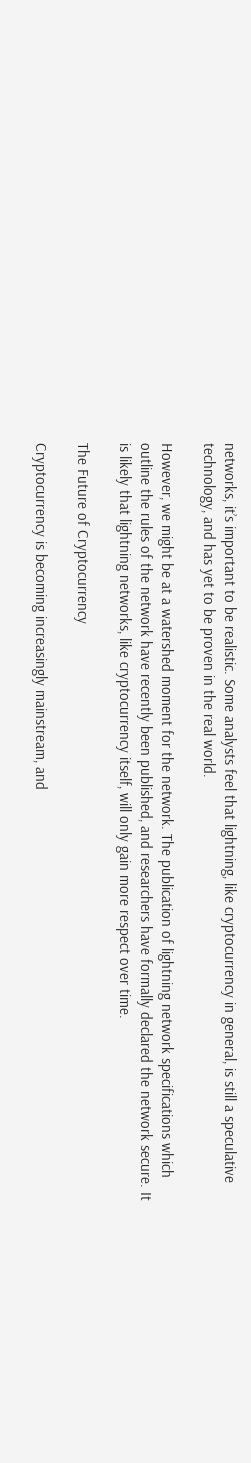networks, it’s important to be realistic. Some analysts feel that lightning, like cryptocurrency in general, is still a speculative technology, and has yet to be proven in the real world.

However, we might be at a watershed moment for the network. The publication of lightning network specifications which outline the rules of the network have recently been published, and researchers have formally declared the network secure. It is likely that lightning networks, like cryptocurrency itself, will only gain more respect over time.

The Future of Cryptocurrency

Cryptocurrency is becoming increasingly mainstream, and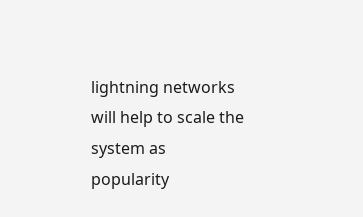lightning networks will help to scale the system as popularity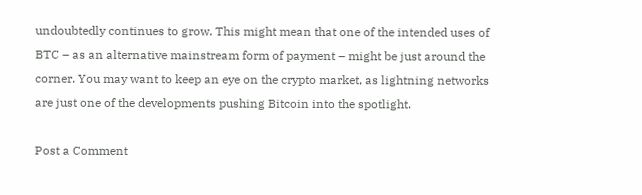undoubtedly continues to grow. This might mean that one of the intended uses of BTC – as an alternative mainstream form of payment – might be just around the corner. You may want to keep an eye on the crypto market, as lightning networks are just one of the developments pushing Bitcoin into the spotlight.

Post a Comment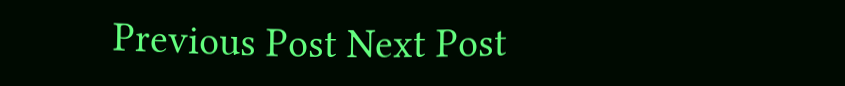Previous Post Next Post